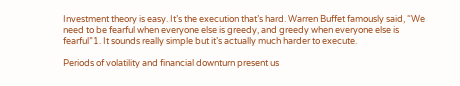Investment theory is easy. It’s the execution that’s hard. Warren Buffet famously said, “We need to be fearful when everyone else is greedy, and greedy when everyone else is fearful”1. It sounds really simple but it’s actually much harder to execute.

Periods of volatility and financial downturn present us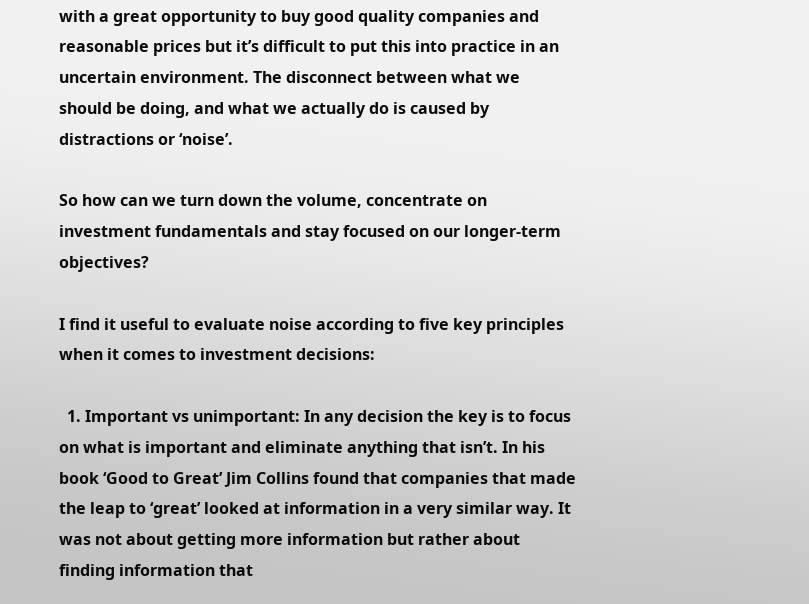with a great opportunity to buy good quality companies and reasonable prices but it’s difficult to put this into practice in an uncertain environment. The disconnect between what we should be doing, and what we actually do is caused by distractions or ‘noise’.

So how can we turn down the volume, concentrate on investment fundamentals and stay focused on our longer-term objectives?

I find it useful to evaluate noise according to five key principles when it comes to investment decisions:

  1. Important vs unimportant: In any decision the key is to focus on what is important and eliminate anything that isn’t. In his book ‘Good to Great’ Jim Collins found that companies that made the leap to ‘great’ looked at information in a very similar way. It was not about getting more information but rather about finding information that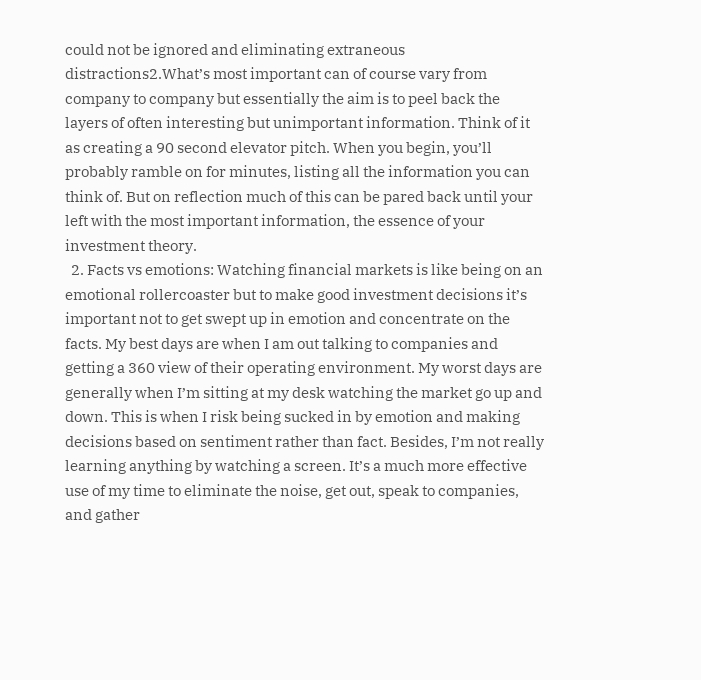could not be ignored and eliminating extraneous distractions2.What’s most important can of course vary from company to company but essentially the aim is to peel back the layers of often interesting but unimportant information. Think of it as creating a 90 second elevator pitch. When you begin, you’ll probably ramble on for minutes, listing all the information you can think of. But on reflection much of this can be pared back until your left with the most important information, the essence of your investment theory.
  2. Facts vs emotions: Watching financial markets is like being on an emotional rollercoaster but to make good investment decisions it’s important not to get swept up in emotion and concentrate on the facts. My best days are when I am out talking to companies and getting a 360 view of their operating environment. My worst days are generally when I’m sitting at my desk watching the market go up and down. This is when I risk being sucked in by emotion and making decisions based on sentiment rather than fact. Besides, I’m not really learning anything by watching a screen. It’s a much more effective use of my time to eliminate the noise, get out, speak to companies, and gather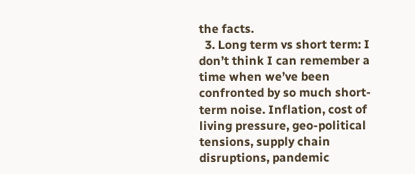the facts.
  3. Long term vs short term: I don’t think I can remember a time when we’ve been confronted by so much short-term noise. Inflation, cost of living pressure, geo-political tensions, supply chain disruptions, pandemic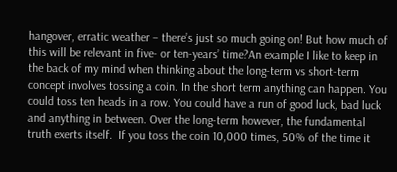hangover, erratic weather – there’s just so much going on! But how much of this will be relevant in five- or ten-years’ time?An example I like to keep in the back of my mind when thinking about the long-term vs short-term concept involves tossing a coin. In the short term anything can happen. You could toss ten heads in a row. You could have a run of good luck, bad luck and anything in between. Over the long-term however, the fundamental truth exerts itself.  If you toss the coin 10,000 times, 50% of the time it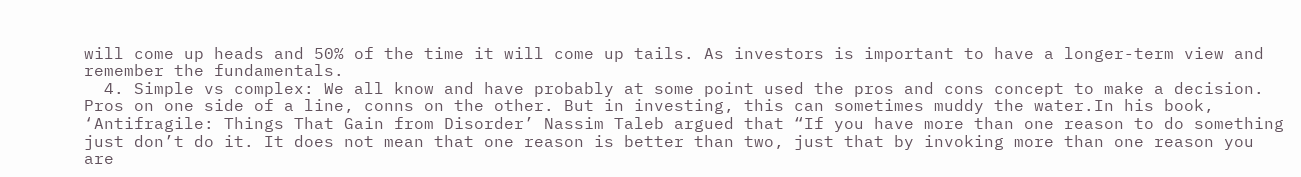will come up heads and 50% of the time it will come up tails. As investors is important to have a longer-term view and remember the fundamentals.
  4. Simple vs complex: We all know and have probably at some point used the pros and cons concept to make a decision. Pros on one side of a line, conns on the other. But in investing, this can sometimes muddy the water.In his book, ‘Antifragile: Things That Gain from Disorder’ Nassim Taleb argued that “If you have more than one reason to do something just don’t do it. It does not mean that one reason is better than two, just that by invoking more than one reason you are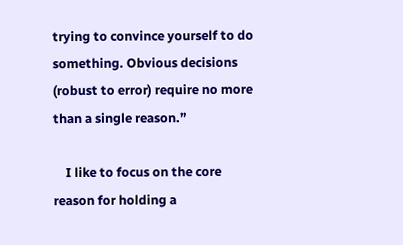trying to convince yourself to do something. Obvious decisions (robust to error) require no more than a single reason.”

    I like to focus on the core reason for holding a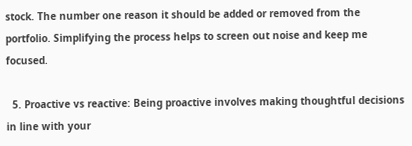stock. The number one reason it should be added or removed from the portfolio. Simplifying the process helps to screen out noise and keep me focused.

  5. Proactive vs reactive: Being proactive involves making thoughtful decisions in line with your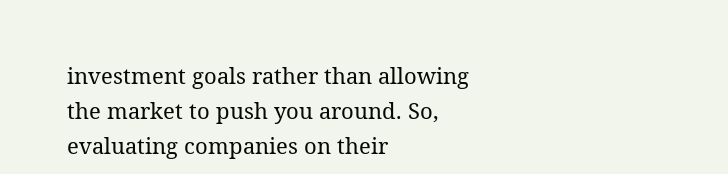investment goals rather than allowing the market to push you around. So, evaluating companies on their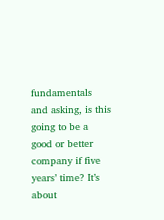fundamentals and asking, is this going to be a good or better company if five years’ time? It’s about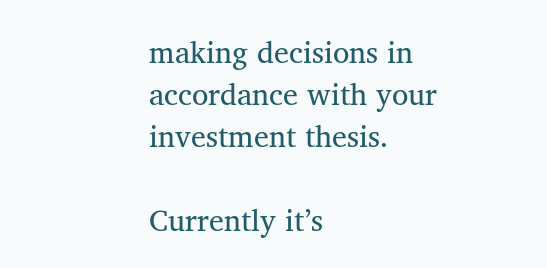making decisions in accordance with your investment thesis.

Currently it’s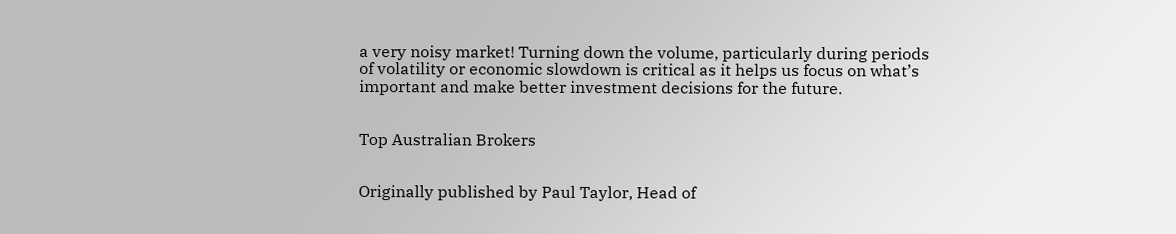a very noisy market! Turning down the volume, particularly during periods of volatility or economic slowdown is critical as it helps us focus on what’s important and make better investment decisions for the future.


Top Australian Brokers


Originally published by Paul Taylor, Head of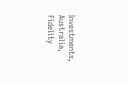Investments, Australia, Fidelity